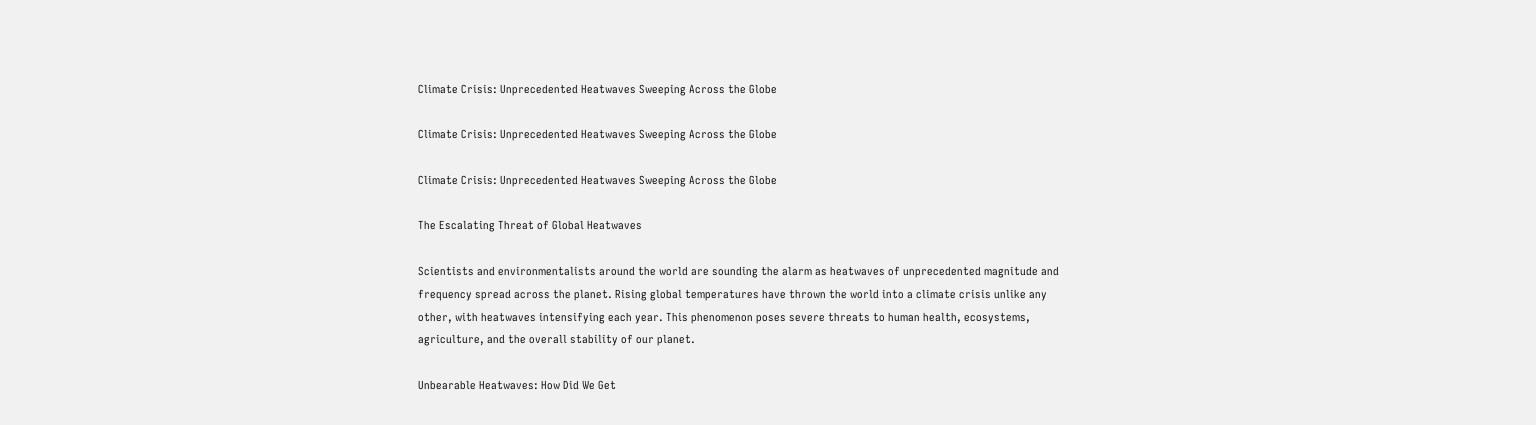Climate Crisis: Unprecedented Heatwaves Sweeping Across the Globe

Climate Crisis: Unprecedented Heatwaves Sweeping Across the Globe

Climate Crisis: Unprecedented Heatwaves Sweeping Across the Globe

The Escalating Threat of Global Heatwaves

Scientists and environmentalists around the world are sounding the alarm as heatwaves of unprecedented magnitude and frequency spread across the planet. Rising global temperatures have thrown the world into a climate crisis unlike any other, with heatwaves intensifying each year. This phenomenon poses severe threats to human health, ecosystems, agriculture, and the overall stability of our planet.

Unbearable Heatwaves: How Did We Get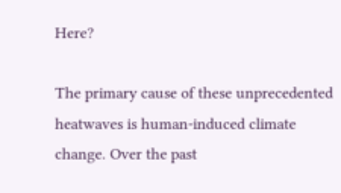Here?

The primary cause of these unprecedented heatwaves is human-induced climate change. Over the past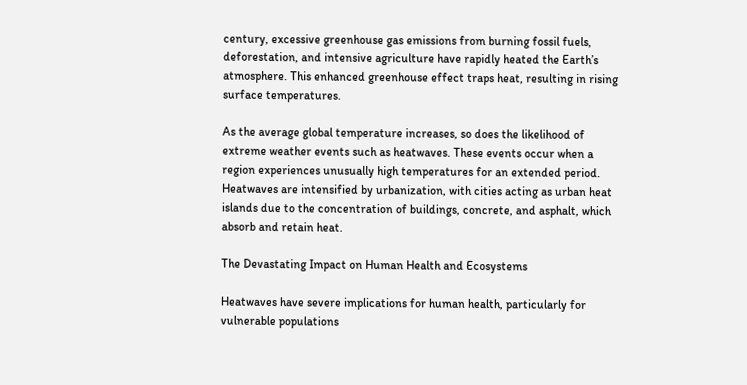century, excessive greenhouse gas emissions from burning fossil fuels, deforestation, and intensive agriculture have rapidly heated the Earth’s atmosphere. This enhanced greenhouse effect traps heat, resulting in rising surface temperatures.

As the average global temperature increases, so does the likelihood of extreme weather events such as heatwaves. These events occur when a region experiences unusually high temperatures for an extended period. Heatwaves are intensified by urbanization, with cities acting as urban heat islands due to the concentration of buildings, concrete, and asphalt, which absorb and retain heat.

The Devastating Impact on Human Health and Ecosystems

Heatwaves have severe implications for human health, particularly for vulnerable populations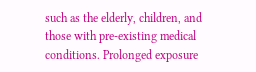such as the elderly, children, and those with pre-existing medical conditions. Prolonged exposure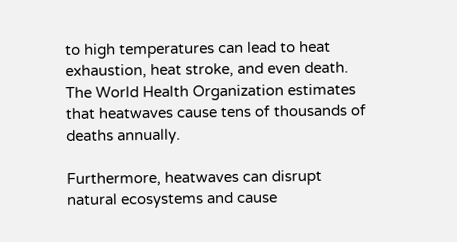to high temperatures can lead to heat exhaustion, heat stroke, and even death. The World Health Organization estimates that heatwaves cause tens of thousands of deaths annually.

Furthermore, heatwaves can disrupt natural ecosystems and cause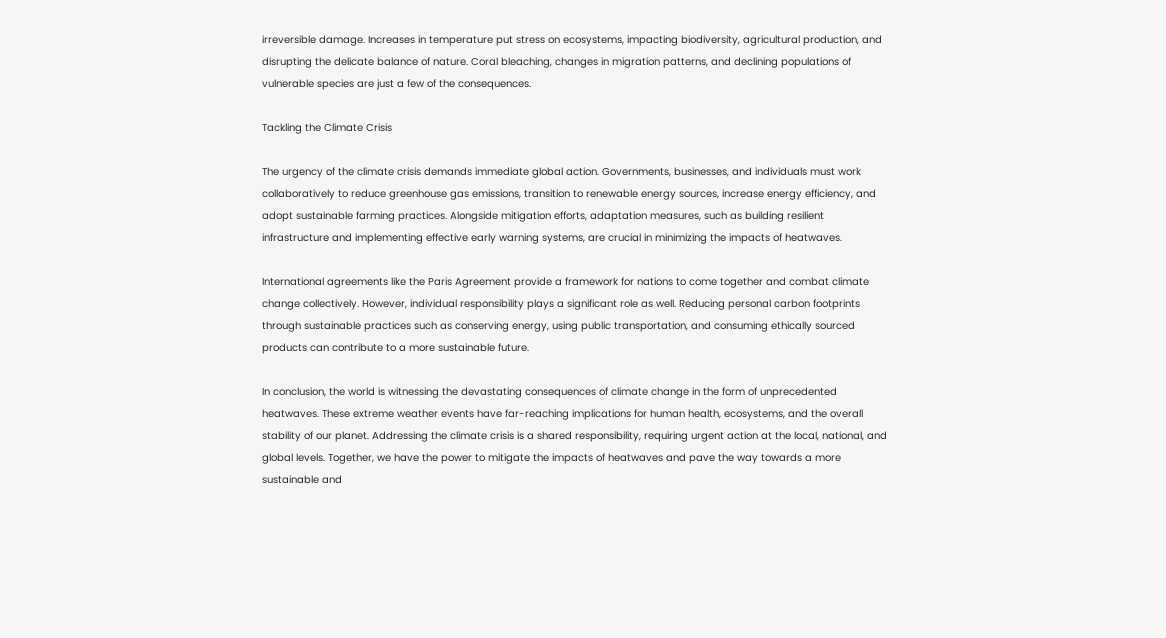irreversible damage. Increases in temperature put stress on ecosystems, impacting biodiversity, agricultural production, and disrupting the delicate balance of nature. Coral bleaching, changes in migration patterns, and declining populations of vulnerable species are just a few of the consequences.

Tackling the Climate Crisis

The urgency of the climate crisis demands immediate global action. Governments, businesses, and individuals must work collaboratively to reduce greenhouse gas emissions, transition to renewable energy sources, increase energy efficiency, and adopt sustainable farming practices. Alongside mitigation efforts, adaptation measures, such as building resilient infrastructure and implementing effective early warning systems, are crucial in minimizing the impacts of heatwaves.

International agreements like the Paris Agreement provide a framework for nations to come together and combat climate change collectively. However, individual responsibility plays a significant role as well. Reducing personal carbon footprints through sustainable practices such as conserving energy, using public transportation, and consuming ethically sourced products can contribute to a more sustainable future.

In conclusion, the world is witnessing the devastating consequences of climate change in the form of unprecedented heatwaves. These extreme weather events have far-reaching implications for human health, ecosystems, and the overall stability of our planet. Addressing the climate crisis is a shared responsibility, requiring urgent action at the local, national, and global levels. Together, we have the power to mitigate the impacts of heatwaves and pave the way towards a more sustainable and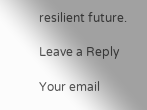resilient future.

Leave a Reply

Your email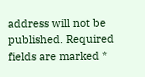address will not be published. Required fields are marked *